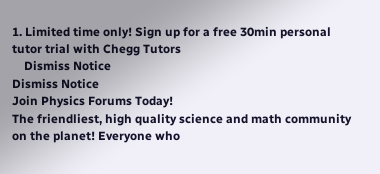1. Limited time only! Sign up for a free 30min personal tutor trial with Chegg Tutors
    Dismiss Notice
Dismiss Notice
Join Physics Forums Today!
The friendliest, high quality science and math community on the planet! Everyone who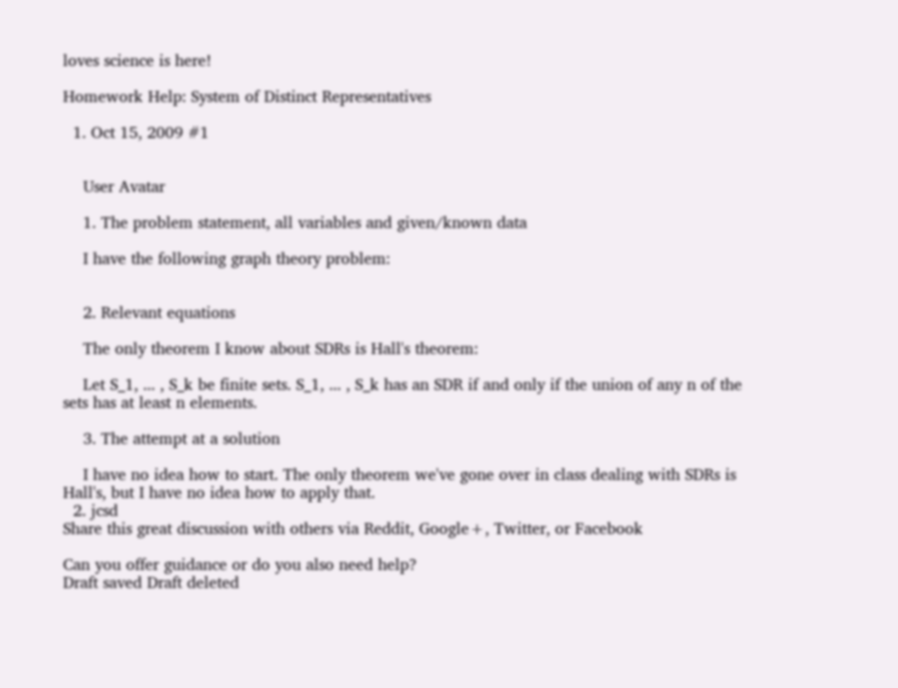loves science is here!

Homework Help: System of Distinct Representatives

  1. Oct 15, 2009 #1


    User Avatar

    1. The problem statement, all variables and given/known data

    I have the following graph theory problem:


    2. Relevant equations

    The only theorem I know about SDRs is Hall's theorem:

    Let S_1, ... , S_k be finite sets. S_1, ... , S_k has an SDR if and only if the union of any n of the sets has at least n elements.

    3. The attempt at a solution

    I have no idea how to start. The only theorem we've gone over in class dealing with SDRs is Hall's, but I have no idea how to apply that.
  2. jcsd
Share this great discussion with others via Reddit, Google+, Twitter, or Facebook

Can you offer guidance or do you also need help?
Draft saved Draft deleted